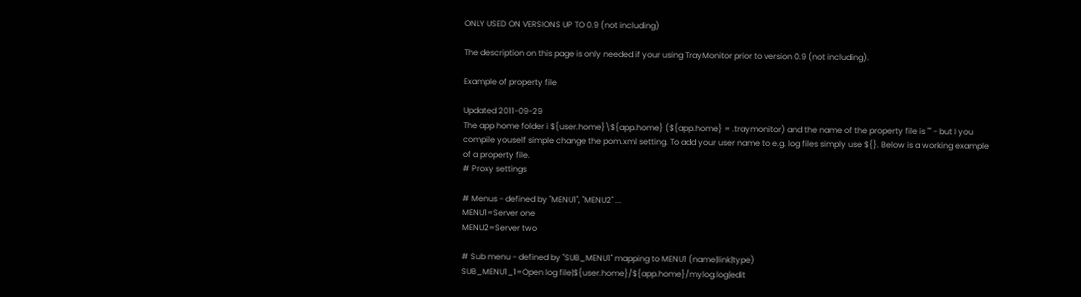ONLY USED ON VERSIONS UP TO 0.9 (not including)

The description on this page is only needed if your using TrayMonitor prior to version 0.9 (not including).

Example of property file

Updated 2011-09-29
The app home folder i ${user.home}\${app.home} (${app.home} = .traymonitor) and the name of the property file is "" - but I you compile youself simple change the pom.xml setting. To add your user name to e.g. log files simply use ${}. Below is a working example of a property file.
# Proxy settings

# Menus - defined by "MENU1", "MENU2" ...
MENU1=Server one
MENU2=Server two

# Sub menu - defined by "SUB_MENU1" mapping to MENU1 (name|link|type)
SUB_MENU1_1=Open log file|${user.home}/${app.home}/mylog.log|edit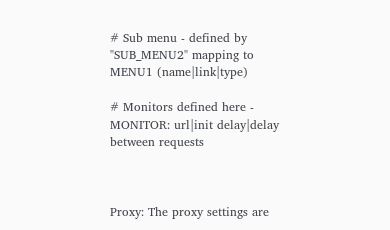# Sub menu - defined by "SUB_MENU2" mapping to MENU1 (name|link|type)

# Monitors defined here - MONITOR: url|init delay|delay between requests



Proxy: The proxy settings are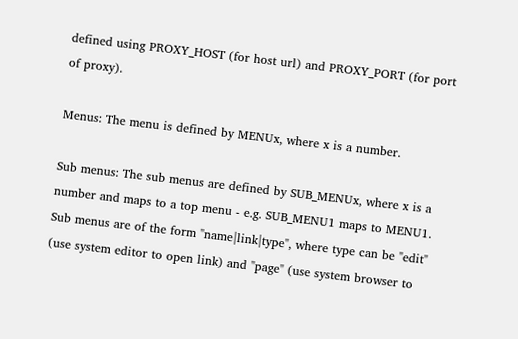defined using PROXY_HOST (for host url) and PROXY_PORT (for port of proxy).

Menus: The menu is defined by MENUx, where x is a number.

Sub menus: The sub menus are defined by SUB_MENUx, where x is a number and maps to a top menu - e.g. SUB_MENU1 maps to MENU1. Sub menus are of the form "name|link|type", where type can be "edit" (use system editor to open link) and "page" (use system browser to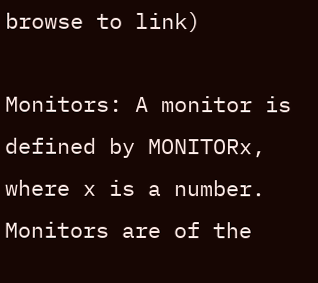browse to link)

Monitors: A monitor is defined by MONITORx, where x is a number. Monitors are of the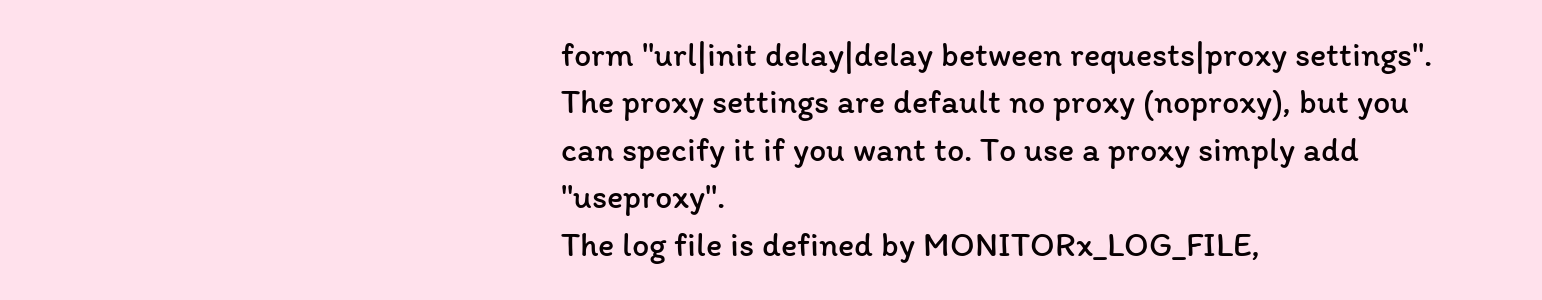form "url|init delay|delay between requests|proxy settings". The proxy settings are default no proxy (noproxy), but you can specify it if you want to. To use a proxy simply add "useproxy".
The log file is defined by MONITORx_LOG_FILE,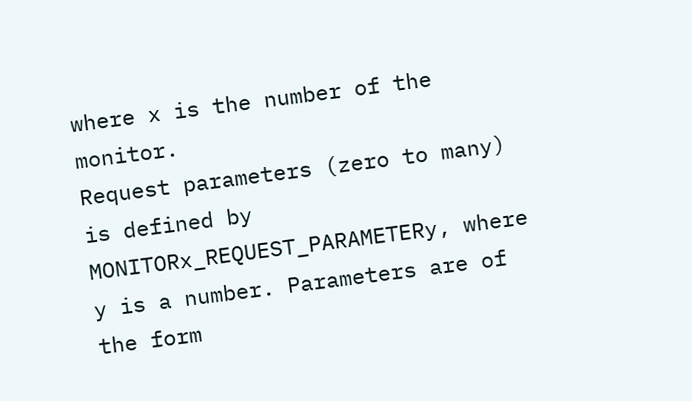where x is the number of the monitor.
Request parameters (zero to many) is defined by MONITORx_REQUEST_PARAMETERy, where y is a number. Parameters are of the form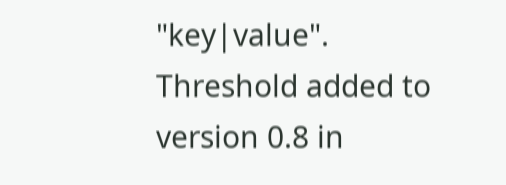"key|value".
Threshold added to version 0.8 in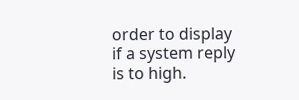order to display if a system reply is to high.